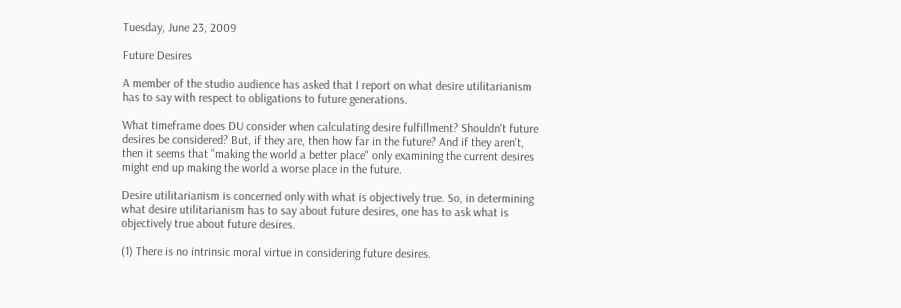Tuesday, June 23, 2009

Future Desires

A member of the studio audience has asked that I report on what desire utilitarianism has to say with respect to obligations to future generations.

What timeframe does DU consider when calculating desire fulfillment? Shouldn't future desires be considered? But, if they are, then how far in the future? And if they aren't, then it seems that "making the world a better place" only examining the current desires might end up making the world a worse place in the future.

Desire utilitarianism is concerned only with what is objectively true. So, in determining what desire utilitarianism has to say about future desires, one has to ask what is objectively true about future desires.

(1) There is no intrinsic moral virtue in considering future desires.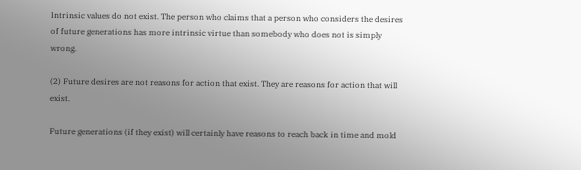Intrinsic values do not exist. The person who claims that a person who considers the desires of future generations has more intrinsic virtue than somebody who does not is simply wrong.

(2) Future desires are not reasons for action that exist. They are reasons for action that will exist.

Future generations (if they exist) will certainly have reasons to reach back in time and mold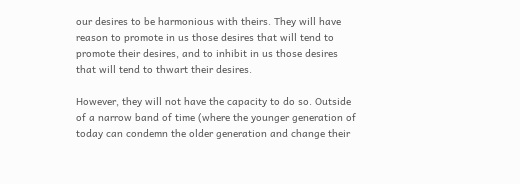our desires to be harmonious with theirs. They will have reason to promote in us those desires that will tend to promote their desires, and to inhibit in us those desires that will tend to thwart their desires.

However, they will not have the capacity to do so. Outside of a narrow band of time (where the younger generation of today can condemn the older generation and change their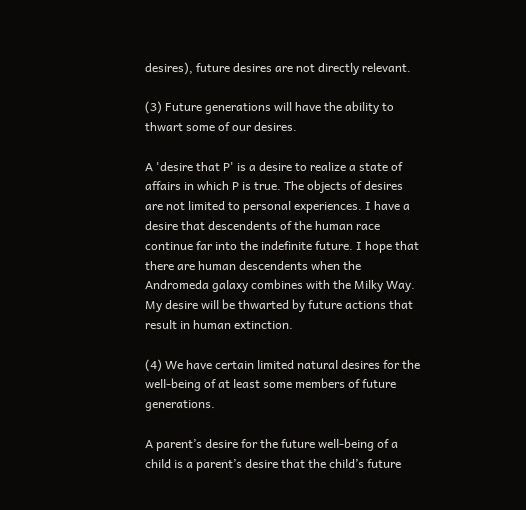desires), future desires are not directly relevant.

(3) Future generations will have the ability to thwart some of our desires.

A 'desire that P' is a desire to realize a state of affairs in which P is true. The objects of desires are not limited to personal experiences. I have a desire that descendents of the human race continue far into the indefinite future. I hope that there are human descendents when the Andromeda galaxy combines with the Milky Way. My desire will be thwarted by future actions that result in human extinction.

(4) We have certain limited natural desires for the well-being of at least some members of future generations.

A parent’s desire for the future well-being of a child is a parent’s desire that the child’s future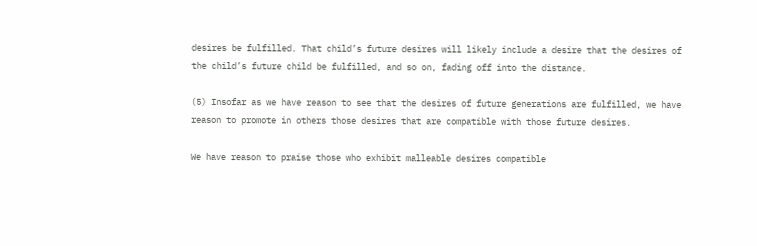desires be fulfilled. That child’s future desires will likely include a desire that the desires of the child’s future child be fulfilled, and so on, fading off into the distance.

(5) Insofar as we have reason to see that the desires of future generations are fulfilled, we have reason to promote in others those desires that are compatible with those future desires.

We have reason to praise those who exhibit malleable desires compatible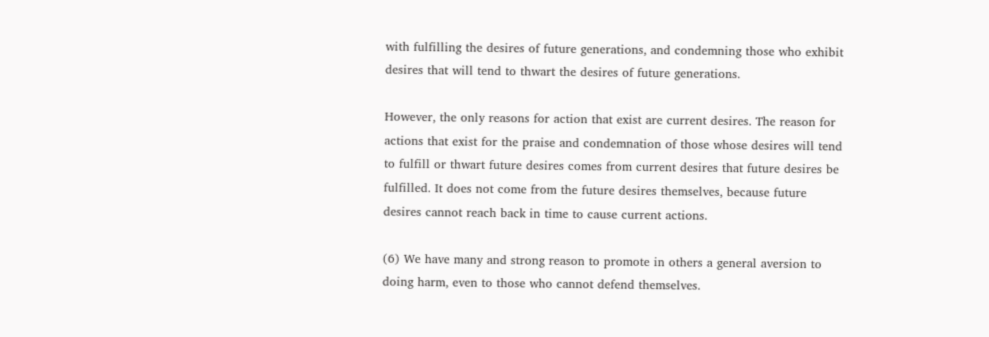with fulfilling the desires of future generations, and condemning those who exhibit desires that will tend to thwart the desires of future generations.

However, the only reasons for action that exist are current desires. The reason for actions that exist for the praise and condemnation of those whose desires will tend to fulfill or thwart future desires comes from current desires that future desires be fulfilled. It does not come from the future desires themselves, because future desires cannot reach back in time to cause current actions.

(6) We have many and strong reason to promote in others a general aversion to doing harm, even to those who cannot defend themselves.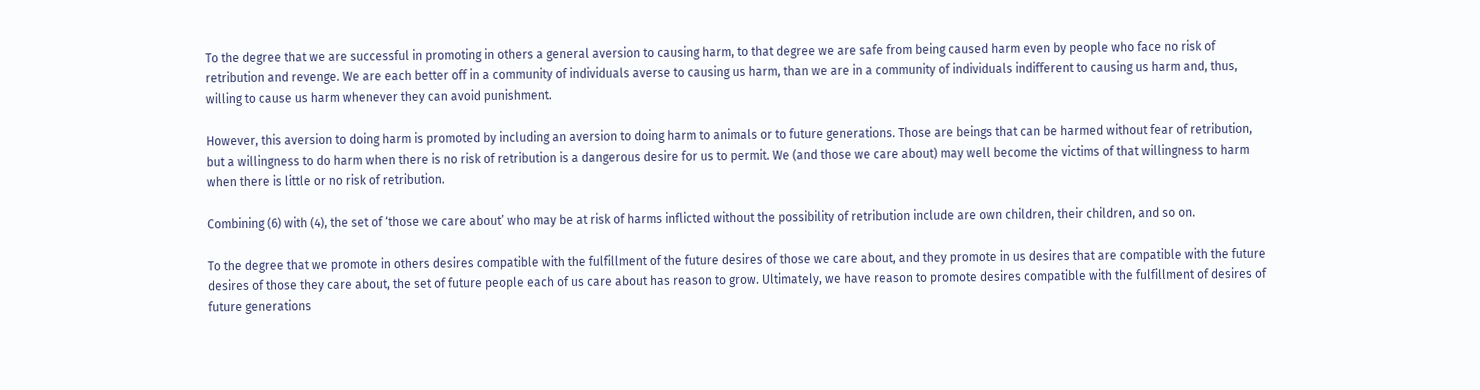To the degree that we are successful in promoting in others a general aversion to causing harm, to that degree we are safe from being caused harm even by people who face no risk of retribution and revenge. We are each better off in a community of individuals averse to causing us harm, than we are in a community of individuals indifferent to causing us harm and, thus, willing to cause us harm whenever they can avoid punishment.

However, this aversion to doing harm is promoted by including an aversion to doing harm to animals or to future generations. Those are beings that can be harmed without fear of retribution, but a willingness to do harm when there is no risk of retribution is a dangerous desire for us to permit. We (and those we care about) may well become the victims of that willingness to harm when there is little or no risk of retribution.

Combining (6) with (4), the set of ‘those we care about’ who may be at risk of harms inflicted without the possibility of retribution include are own children, their children, and so on.

To the degree that we promote in others desires compatible with the fulfillment of the future desires of those we care about, and they promote in us desires that are compatible with the future desires of those they care about, the set of future people each of us care about has reason to grow. Ultimately, we have reason to promote desires compatible with the fulfillment of desires of future generations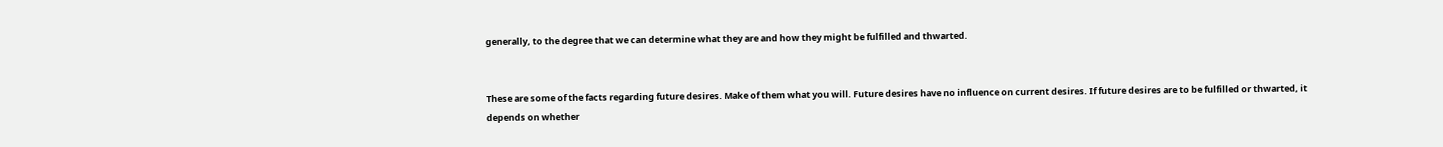generally, to the degree that we can determine what they are and how they might be fulfilled and thwarted.


These are some of the facts regarding future desires. Make of them what you will. Future desires have no influence on current desires. If future desires are to be fulfilled or thwarted, it depends on whether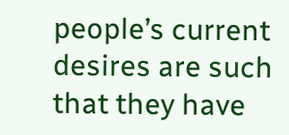people’s current desires are such that they have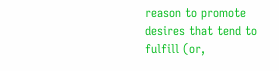reason to promote desires that tend to fulfill (or,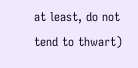at least, do not tend to thwart)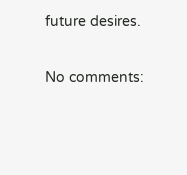future desires.

No comments: